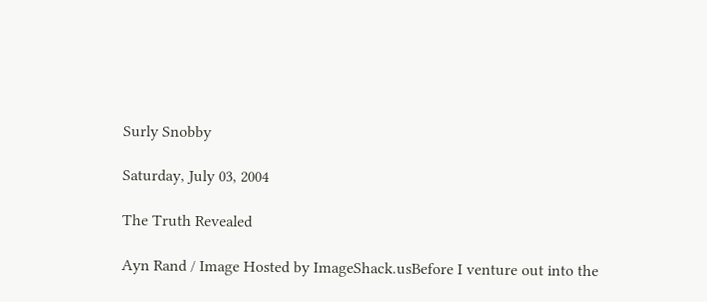Surly Snobby

Saturday, July 03, 2004

The Truth Revealed

Ayn Rand / Image Hosted by ImageShack.usBefore I venture out into the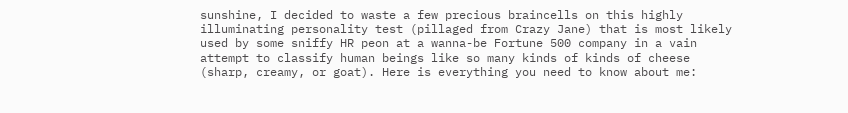sunshine, I decided to waste a few precious braincells on this highly illuminating personality test (pillaged from Crazy Jane) that is most likely used by some sniffy HR peon at a wanna-be Fortune 500 company in a vain attempt to classify human beings like so many kinds of kinds of cheese (sharp, creamy, or goat). Here is everything you need to know about me: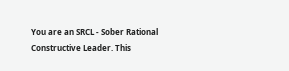You are an SRCL - Sober Rational Constructive Leader. This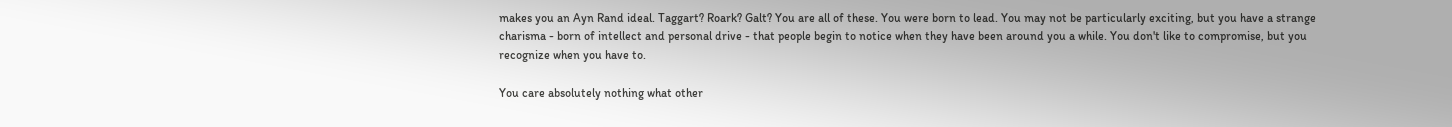makes you an Ayn Rand ideal. Taggart? Roark? Galt? You are all of these. You were born to lead. You may not be particularly exciting, but you have a strange charisma - born of intellect and personal drive - that people begin to notice when they have been around you a while. You don't like to compromise, but you recognize when you have to.

You care absolutely nothing what other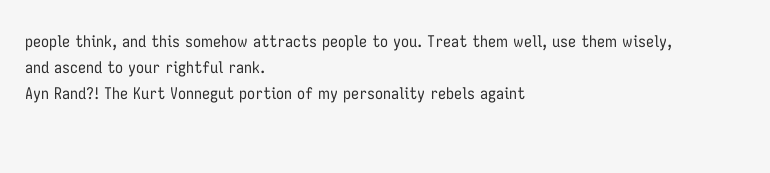people think, and this somehow attracts people to you. Treat them well, use them wisely, and ascend to your rightful rank.
Ayn Rand?! The Kurt Vonnegut portion of my personality rebels againt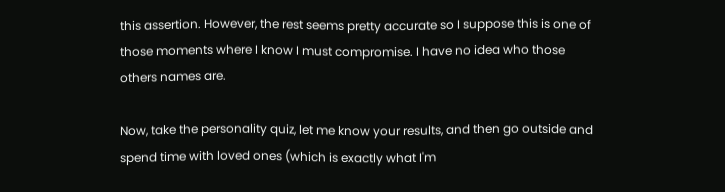this assertion. However, the rest seems pretty accurate so I suppose this is one of those moments where I know I must compromise. I have no idea who those others names are.

Now, take the personality quiz, let me know your results, and then go outside and spend time with loved ones (which is exactly what I'm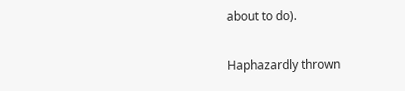about to do).

Haphazardly thrown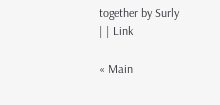together by Surly
| | Link

« Main